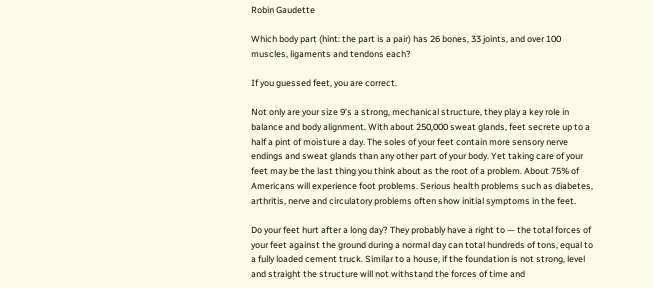Robin Gaudette

Which body part (hint: the part is a pair) has 26 bones, 33 joints, and over 100 muscles, ligaments and tendons each?

If you guessed feet, you are correct.

Not only are your size 9’s a strong, mechanical structure, they play a key role in balance and body alignment. With about 250,000 sweat glands, feet secrete up to a half a pint of moisture a day. The soles of your feet contain more sensory nerve endings and sweat glands than any other part of your body. Yet taking care of your feet may be the last thing you think about as the root of a problem. About 75% of Americans will experience foot problems. Serious health problems such as diabetes, arthritis, nerve and circulatory problems often show initial symptoms in the feet.

Do your feet hurt after a long day? They probably have a right to — the total forces of your feet against the ground during a normal day can total hundreds of tons, equal to a fully loaded cement truck. Similar to a house, if the foundation is not strong, level and straight the structure will not withstand the forces of time and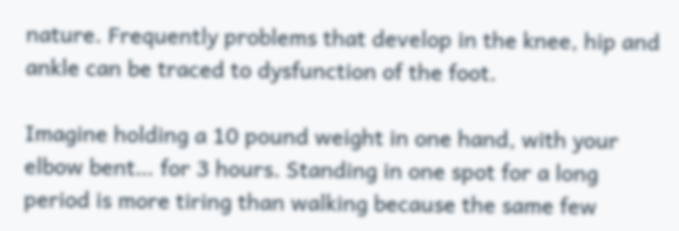nature. Frequently problems that develop in the knee, hip and ankle can be traced to dysfunction of the foot.

Imagine holding a 10 pound weight in one hand, with your elbow bent… for 3 hours. Standing in one spot for a long period is more tiring than walking because the same few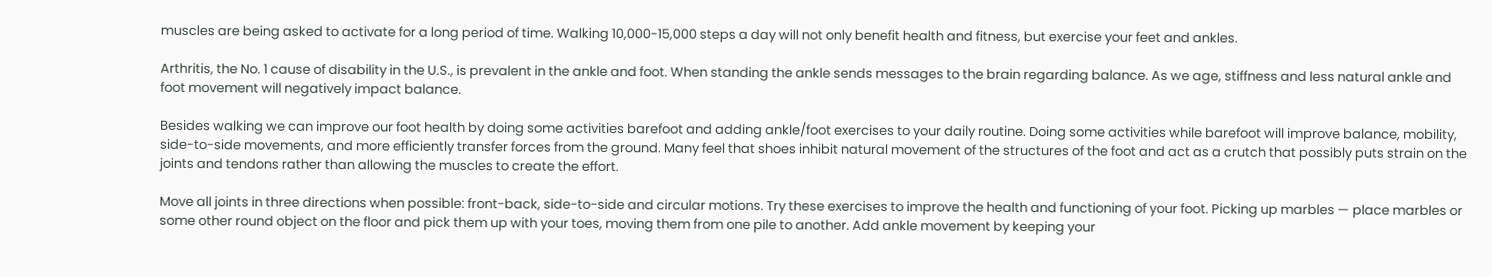muscles are being asked to activate for a long period of time. Walking 10,000-15,000 steps a day will not only benefit health and fitness, but exercise your feet and ankles.

Arthritis, the No. 1 cause of disability in the U.S., is prevalent in the ankle and foot. When standing the ankle sends messages to the brain regarding balance. As we age, stiffness and less natural ankle and foot movement will negatively impact balance.

Besides walking we can improve our foot health by doing some activities barefoot and adding ankle/foot exercises to your daily routine. Doing some activities while barefoot will improve balance, mobility, side-to-side movements, and more efficiently transfer forces from the ground. Many feel that shoes inhibit natural movement of the structures of the foot and act as a crutch that possibly puts strain on the joints and tendons rather than allowing the muscles to create the effort.

Move all joints in three directions when possible: front-back, side-to-side and circular motions. Try these exercises to improve the health and functioning of your foot. Picking up marbles — place marbles or some other round object on the floor and pick them up with your toes, moving them from one pile to another. Add ankle movement by keeping your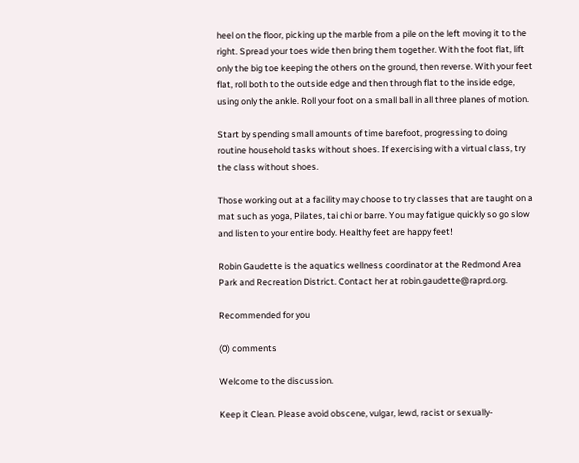heel on the floor, picking up the marble from a pile on the left moving it to the right. Spread your toes wide then bring them together. With the foot flat, lift only the big toe keeping the others on the ground, then reverse. With your feet flat, roll both to the outside edge and then through flat to the inside edge, using only the ankle. Roll your foot on a small ball in all three planes of motion.

Start by spending small amounts of time barefoot, progressing to doing routine household tasks without shoes. If exercising with a virtual class, try the class without shoes.

Those working out at a facility may choose to try classes that are taught on a mat such as yoga, Pilates, tai chi or barre. You may fatigue quickly so go slow and listen to your entire body. Healthy feet are happy feet!

Robin Gaudette is the aquatics wellness coordinator at the Redmond Area Park and Recreation District. Contact her at robin.gaudette@raprd.org.

Recommended for you

(0) comments

Welcome to the discussion.

Keep it Clean. Please avoid obscene, vulgar, lewd, racist or sexually-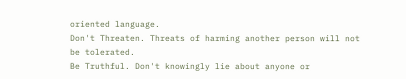oriented language.
Don't Threaten. Threats of harming another person will not be tolerated.
Be Truthful. Don't knowingly lie about anyone or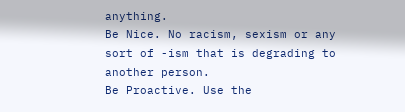anything.
Be Nice. No racism, sexism or any sort of -ism that is degrading to another person.
Be Proactive. Use the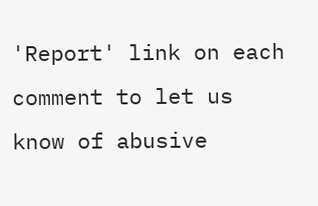'Report' link on each comment to let us know of abusive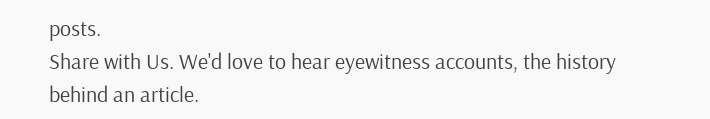posts.
Share with Us. We'd love to hear eyewitness accounts, the history behind an article.